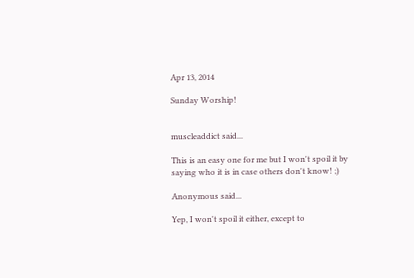Apr 13, 2014

Sunday Worship!


muscleaddict said...

This is an easy one for me but I won't spoil it by saying who it is in case others don't know! ;)

Anonymous said...

Yep, I won't spoil it either, except to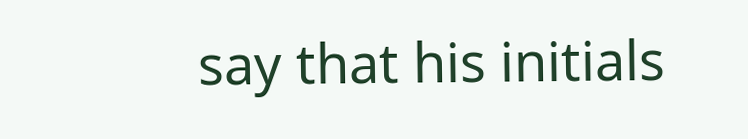say that his initials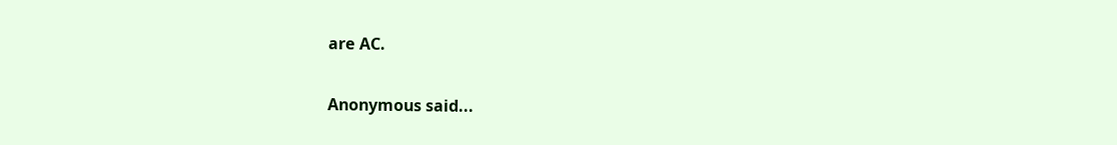are AC.

Anonymous said...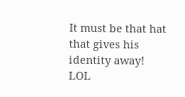It must be that hat that gives his identity away! LOL